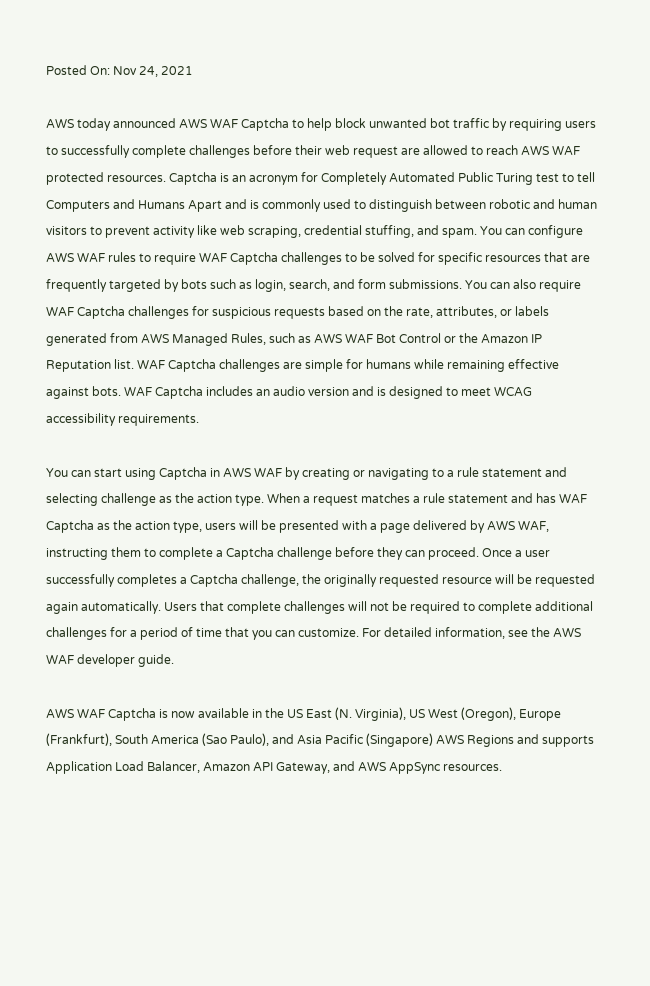Posted On: Nov 24, 2021

AWS today announced AWS WAF Captcha to help block unwanted bot traffic by requiring users to successfully complete challenges before their web request are allowed to reach AWS WAF protected resources. Captcha is an acronym for Completely Automated Public Turing test to tell Computers and Humans Apart and is commonly used to distinguish between robotic and human visitors to prevent activity like web scraping, credential stuffing, and spam. You can configure AWS WAF rules to require WAF Captcha challenges to be solved for specific resources that are frequently targeted by bots such as login, search, and form submissions. You can also require WAF Captcha challenges for suspicious requests based on the rate, attributes, or labels generated from AWS Managed Rules, such as AWS WAF Bot Control or the Amazon IP Reputation list. WAF Captcha challenges are simple for humans while remaining effective against bots. WAF Captcha includes an audio version and is designed to meet WCAG accessibility requirements.

You can start using Captcha in AWS WAF by creating or navigating to a rule statement and selecting challenge as the action type. When a request matches a rule statement and has WAF Captcha as the action type, users will be presented with a page delivered by AWS WAF, instructing them to complete a Captcha challenge before they can proceed. Once a user successfully completes a Captcha challenge, the originally requested resource will be requested again automatically. Users that complete challenges will not be required to complete additional challenges for a period of time that you can customize. For detailed information, see the AWS WAF developer guide.

AWS WAF Captcha is now available in the US East (N. Virginia), US West (Oregon), Europe (Frankfurt), South America (Sao Paulo), and Asia Pacific (Singapore) AWS Regions and supports Application Load Balancer, Amazon API Gateway, and AWS AppSync resources.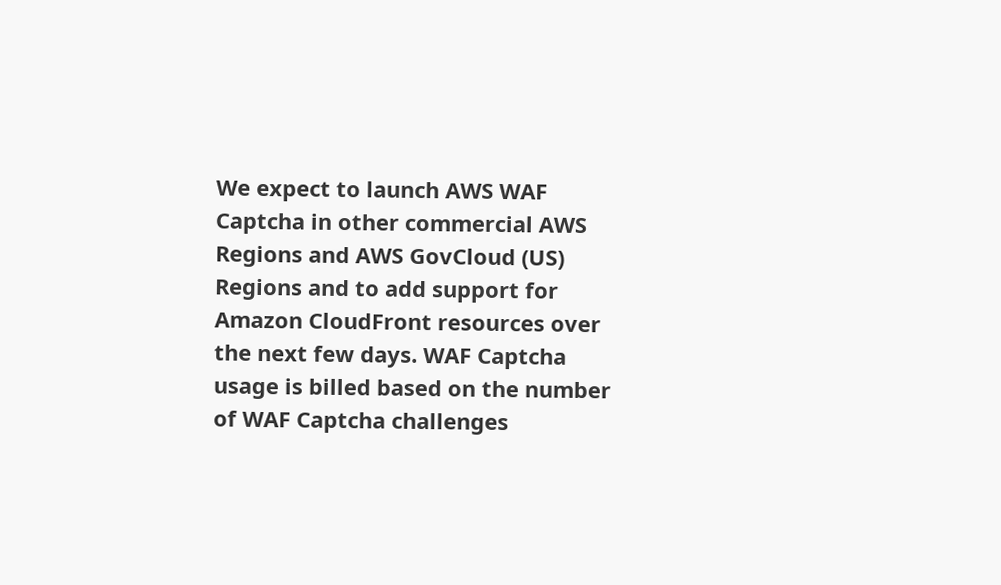We expect to launch AWS WAF Captcha in other commercial AWS Regions and AWS GovCloud (US) Regions and to add support for Amazon CloudFront resources over the next few days. WAF Captcha usage is billed based on the number of WAF Captcha challenges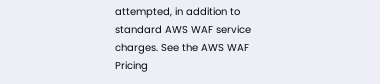attempted, in addition to standard AWS WAF service charges. See the AWS WAF Pricing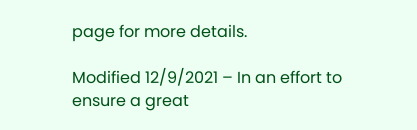page for more details.

Modified 12/9/2021 – In an effort to ensure a great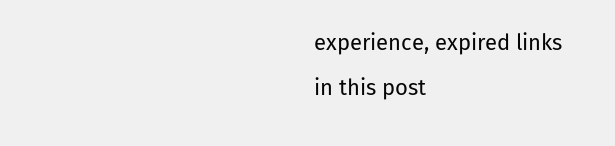experience, expired links in this post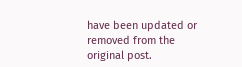have been updated or removed from the original post.